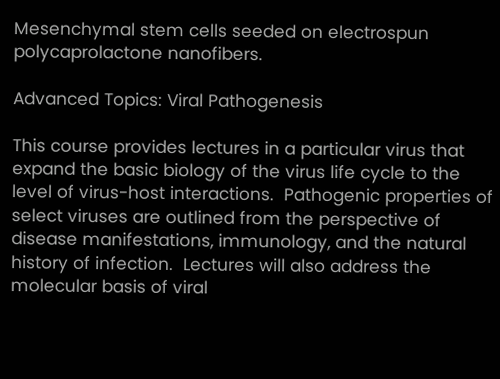Mesenchymal stem cells seeded on electrospun polycaprolactone nanofibers.

Advanced Topics: Viral Pathogenesis

This course provides lectures in a particular virus that expand the basic biology of the virus life cycle to the level of virus-host interactions.  Pathogenic properties of select viruses are outlined from the perspective of disease manifestations, immunology, and the natural history of infection.  Lectures will also address the molecular basis of viral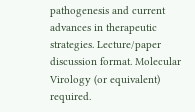pathogenesis and current advances in therapeutic strategies. Lecture/paper discussion format. Molecular Virology (or equivalent) required.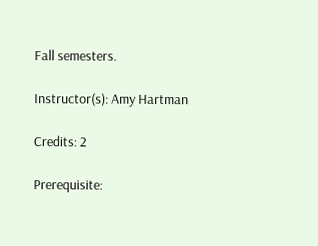Fall semesters.

Instructor(s): Amy Hartman

Credits: 2

Prerequisite: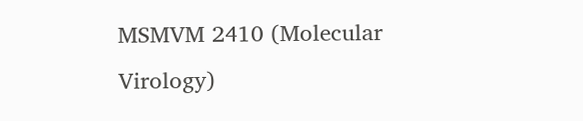MSMVM 2410 (Molecular Virology)